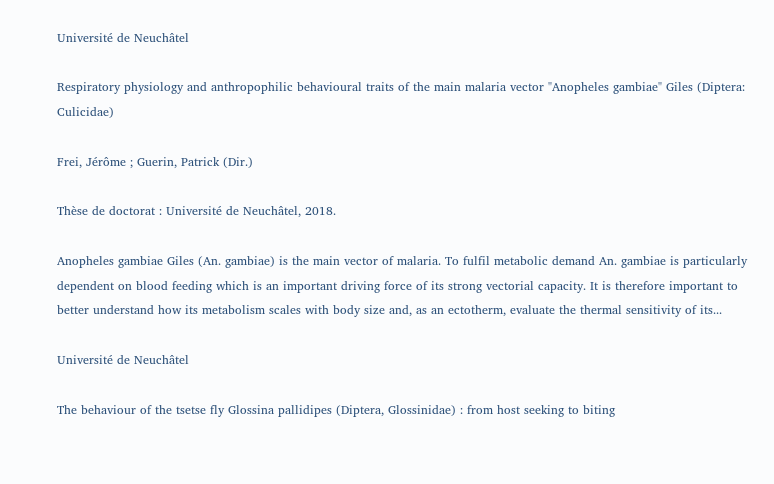Université de Neuchâtel

Respiratory physiology and anthropophilic behavioural traits of the main malaria vector "Anopheles gambiae" Giles (Diptera: Culicidae)

Frei, Jérôme ; Guerin, Patrick (Dir.)

Thèse de doctorat : Université de Neuchâtel, 2018.

Anopheles gambiae Giles (An. gambiae) is the main vector of malaria. To fulfil metabolic demand An. gambiae is particularly dependent on blood feeding which is an important driving force of its strong vectorial capacity. It is therefore important to better understand how its metabolism scales with body size and, as an ectotherm, evaluate the thermal sensitivity of its...

Université de Neuchâtel

The behaviour of the tsetse fly Glossina pallidipes (Diptera, Glossinidae) : from host seeking to biting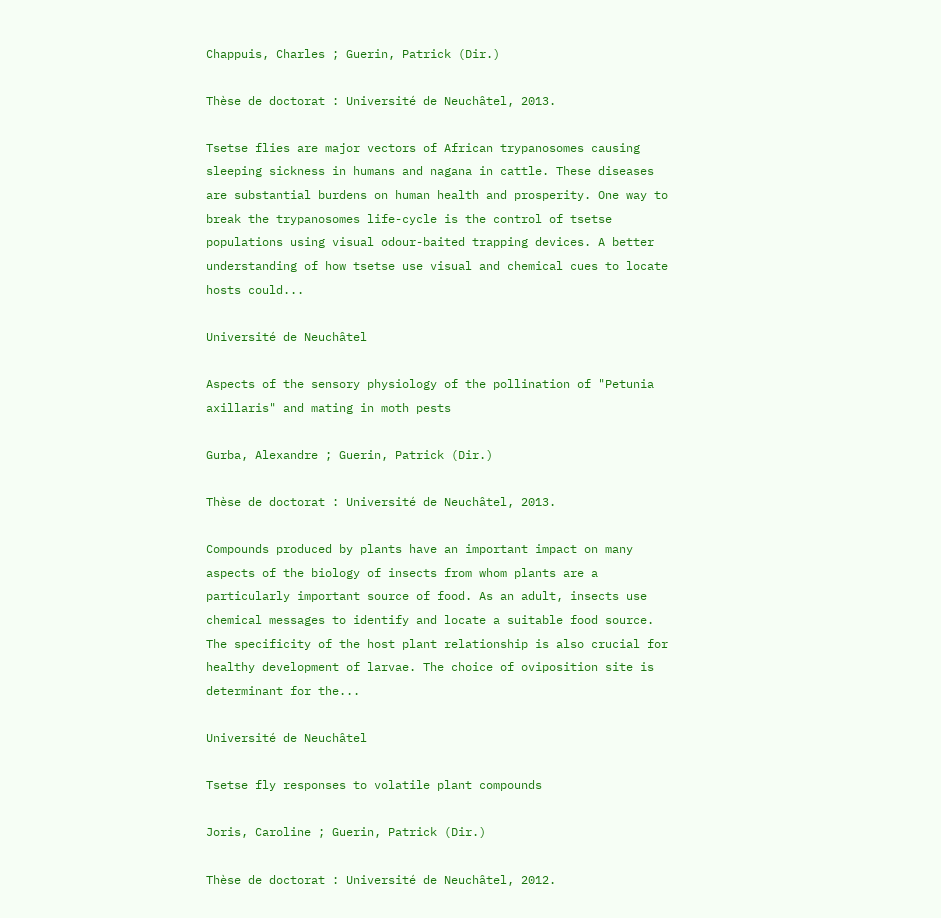Chappuis, Charles ; Guerin, Patrick (Dir.)

Thèse de doctorat : Université de Neuchâtel, 2013.

Tsetse flies are major vectors of African trypanosomes causing sleeping sickness in humans and nagana in cattle. These diseases are substantial burdens on human health and prosperity. One way to break the trypanosomes life-cycle is the control of tsetse populations using visual odour-baited trapping devices. A better understanding of how tsetse use visual and chemical cues to locate hosts could...

Université de Neuchâtel

Aspects of the sensory physiology of the pollination of "Petunia axillaris" and mating in moth pests

Gurba, Alexandre ; Guerin, Patrick (Dir.)

Thèse de doctorat : Université de Neuchâtel, 2013.

Compounds produced by plants have an important impact on many aspects of the biology of insects from whom plants are a particularly important source of food. As an adult, insects use chemical messages to identify and locate a suitable food source. The specificity of the host plant relationship is also crucial for healthy development of larvae. The choice of oviposition site is determinant for the...

Université de Neuchâtel

Tsetse fly responses to volatile plant compounds

Joris, Caroline ; Guerin, Patrick (Dir.)

Thèse de doctorat : Université de Neuchâtel, 2012.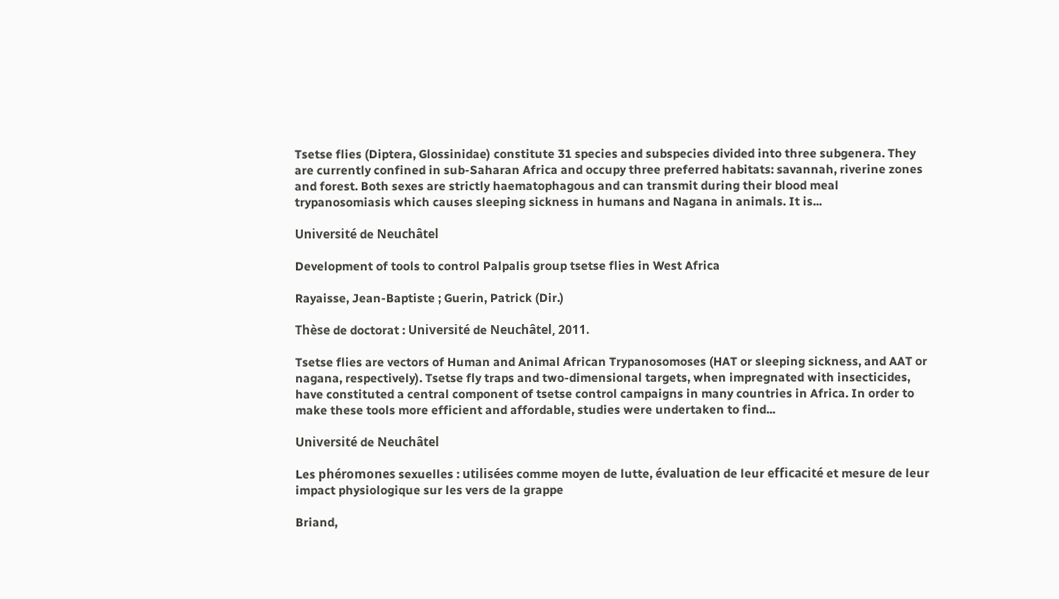Tsetse flies (Diptera, Glossinidae) constitute 31 species and subspecies divided into three subgenera. They are currently confined in sub-Saharan Africa and occupy three preferred habitats: savannah, riverine zones and forest. Both sexes are strictly haematophagous and can transmit during their blood meal trypanosomiasis which causes sleeping sickness in humans and Nagana in animals. It is...

Université de Neuchâtel

Development of tools to control Palpalis group tsetse flies in West Africa

Rayaisse, Jean-Baptiste ; Guerin, Patrick (Dir.)

Thèse de doctorat : Université de Neuchâtel, 2011.

Tsetse flies are vectors of Human and Animal African Trypanosomoses (HAT or sleeping sickness, and AAT or nagana, respectively). Tsetse fly traps and two-dimensional targets, when impregnated with insecticides, have constituted a central component of tsetse control campaigns in many countries in Africa. In order to make these tools more efficient and affordable, studies were undertaken to find...

Université de Neuchâtel

Les phéromones sexuelles : utilisées comme moyen de lutte, évaluation de leur efficacité et mesure de leur impact physiologique sur les vers de la grappe

Briand,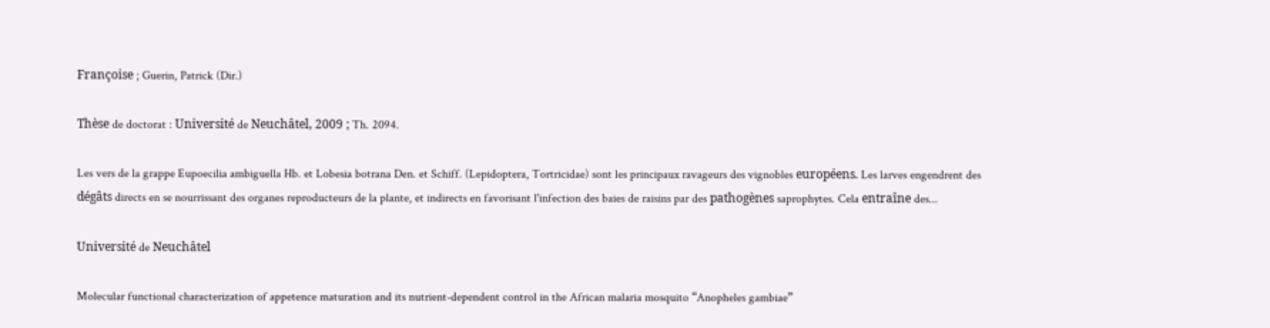Françoise ; Guerin, Patrick (Dir.)

Thèse de doctorat : Université de Neuchâtel, 2009 ; Th. 2094.

Les vers de la grappe Eupoecilia ambiguella Hb. et Lobesia botrana Den. et Schiff. (Lepidoptera, Tortricidae) sont les principaux ravageurs des vignobles européens. Les larves engendrent des dégâts directs en se nourrissant des organes reproducteurs de la plante, et indirects en favorisant l'infection des baies de raisins par des pathogènes saprophytes. Cela entraîne des...

Université de Neuchâtel

Molecular functional characterization of appetence maturation and its nutrient-dependent control in the African malaria mosquito “Anopheles gambiae”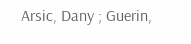Arsic, Dany ; Guerin,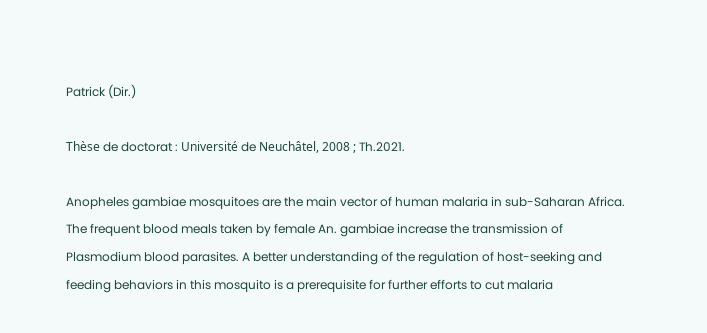Patrick (Dir.)

Thèse de doctorat : Université de Neuchâtel, 2008 ; Th.2021.

Anopheles gambiae mosquitoes are the main vector of human malaria in sub-Saharan Africa. The frequent blood meals taken by female An. gambiae increase the transmission of Plasmodium blood parasites. A better understanding of the regulation of host-seeking and feeding behaviors in this mosquito is a prerequisite for further efforts to cut malaria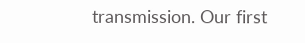transmission. Our first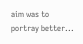aim was to portray better...